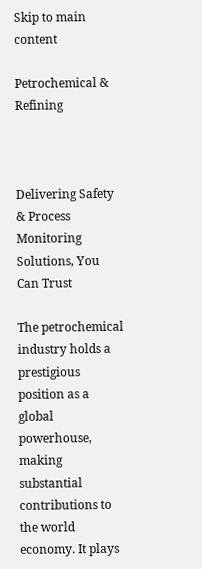Skip to main content

Petrochemical & Refining



Delivering Safety & Process Monitoring Solutions, You Can Trust

The petrochemical industry holds a prestigious position as a global powerhouse, making substantial contributions to the world economy. It plays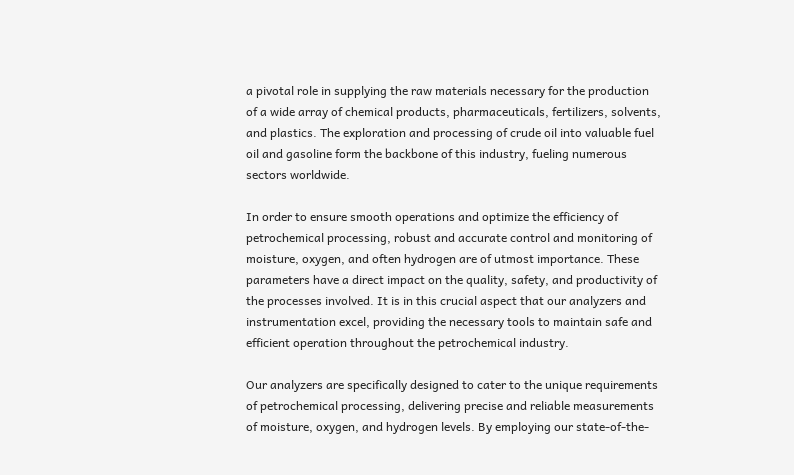a pivotal role in supplying the raw materials necessary for the production of a wide array of chemical products, pharmaceuticals, fertilizers, solvents, and plastics. The exploration and processing of crude oil into valuable fuel oil and gasoline form the backbone of this industry, fueling numerous sectors worldwide.

In order to ensure smooth operations and optimize the efficiency of petrochemical processing, robust and accurate control and monitoring of moisture, oxygen, and often hydrogen are of utmost importance. These parameters have a direct impact on the quality, safety, and productivity of the processes involved. It is in this crucial aspect that our analyzers and instrumentation excel, providing the necessary tools to maintain safe and efficient operation throughout the petrochemical industry.

Our analyzers are specifically designed to cater to the unique requirements of petrochemical processing, delivering precise and reliable measurements of moisture, oxygen, and hydrogen levels. By employing our state-of-the-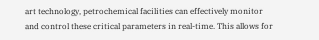art technology, petrochemical facilities can effectively monitor and control these critical parameters in real-time. This allows for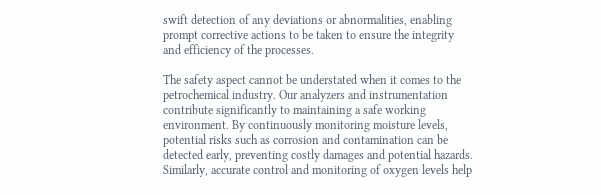swift detection of any deviations or abnormalities, enabling prompt corrective actions to be taken to ensure the integrity and efficiency of the processes.

The safety aspect cannot be understated when it comes to the petrochemical industry. Our analyzers and instrumentation contribute significantly to maintaining a safe working environment. By continuously monitoring moisture levels, potential risks such as corrosion and contamination can be detected early, preventing costly damages and potential hazards. Similarly, accurate control and monitoring of oxygen levels help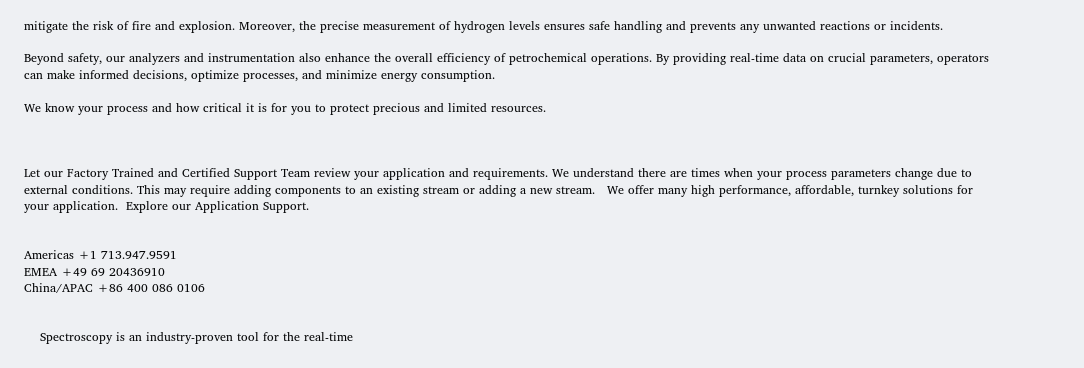mitigate the risk of fire and explosion. Moreover, the precise measurement of hydrogen levels ensures safe handling and prevents any unwanted reactions or incidents.

Beyond safety, our analyzers and instrumentation also enhance the overall efficiency of petrochemical operations. By providing real-time data on crucial parameters, operators can make informed decisions, optimize processes, and minimize energy consumption.

We know your process and how critical it is for you to protect precious and limited resources.



Let our Factory Trained and Certified Support Team review your application and requirements. We understand there are times when your process parameters change due to external conditions. This may require adding components to an existing stream or adding a new stream.   We offer many high performance, affordable, turnkey solutions for your application.  Explore our Application Support.


Americas +1 713.947.9591
EMEA +49 69 20436910
China/APAC +86 400 086 0106


    Spectroscopy is an industry-proven tool for the real-time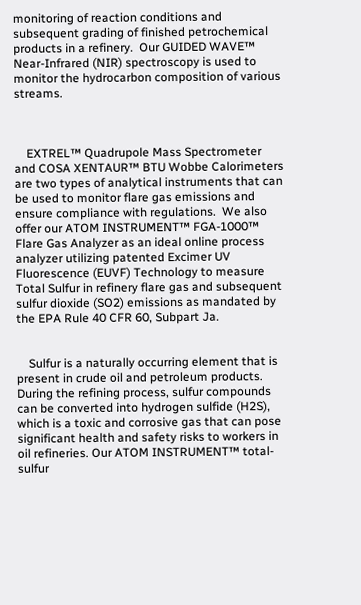monitoring of reaction conditions and subsequent grading of finished petrochemical products in a refinery.  Our GUIDED WAVE™ Near-Infrared (NIR) spectroscopy is used to monitor the hydrocarbon composition of various streams.



    EXTREL™ Quadrupole Mass Spectrometer and COSA XENTAUR™ BTU Wobbe Calorimeters are two types of analytical instruments that can be used to monitor flare gas emissions and ensure compliance with regulations.  We also offer our ATOM INSTRUMENT™ FGA-1000™ Flare Gas Analyzer as an ideal online process analyzer utilizing patented Excimer UV Fluorescence (EUVF) Technology to measure Total Sulfur in refinery flare gas and subsequent sulfur dioxide (SO2) emissions as mandated by the EPA Rule 40 CFR 60, Subpart Ja.


    Sulfur is a naturally occurring element that is present in crude oil and petroleum products. During the refining process, sulfur compounds can be converted into hydrogen sulfide (H2S), which is a toxic and corrosive gas that can pose significant health and safety risks to workers in oil refineries. Our ATOM INSTRUMENT™ total-sulfur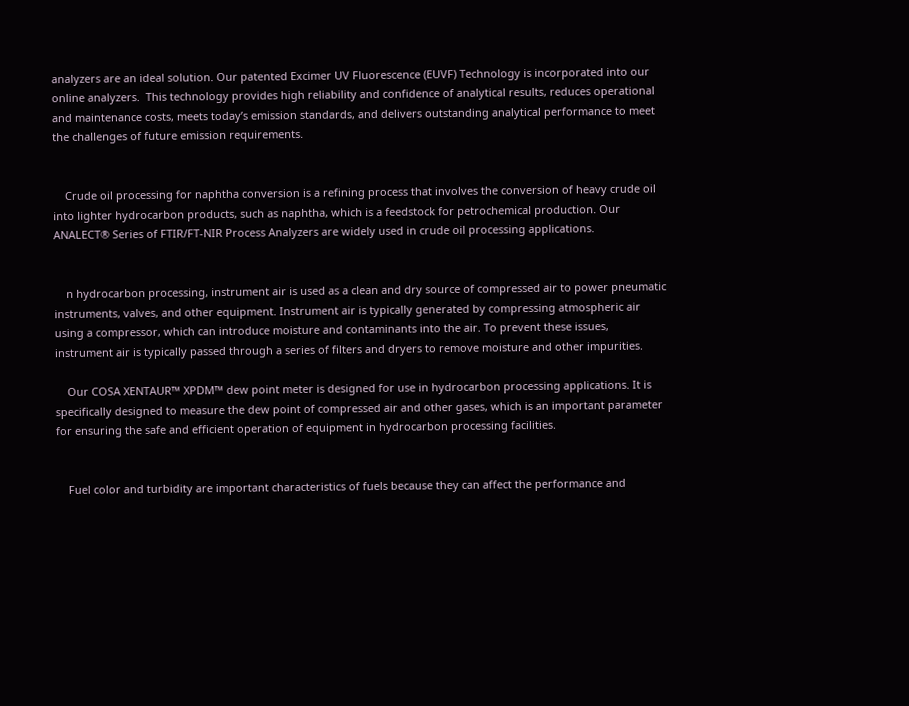analyzers are an ideal solution. Our patented Excimer UV Fluorescence (EUVF) Technology is incorporated into our online analyzers.  This technology provides high reliability and confidence of analytical results, reduces operational and maintenance costs, meets today’s emission standards, and delivers outstanding analytical performance to meet the challenges of future emission requirements.


    Crude oil processing for naphtha conversion is a refining process that involves the conversion of heavy crude oil into lighter hydrocarbon products, such as naphtha, which is a feedstock for petrochemical production. Our ANALECT® Series of FTIR/FT-NIR Process Analyzers are widely used in crude oil processing applications.


    n hydrocarbon processing, instrument air is used as a clean and dry source of compressed air to power pneumatic instruments, valves, and other equipment. Instrument air is typically generated by compressing atmospheric air using a compressor, which can introduce moisture and contaminants into the air. To prevent these issues, instrument air is typically passed through a series of filters and dryers to remove moisture and other impurities.

    Our COSA XENTAUR™ XPDM™ dew point meter is designed for use in hydrocarbon processing applications. It is specifically designed to measure the dew point of compressed air and other gases, which is an important parameter for ensuring the safe and efficient operation of equipment in hydrocarbon processing facilities.


    Fuel color and turbidity are important characteristics of fuels because they can affect the performance and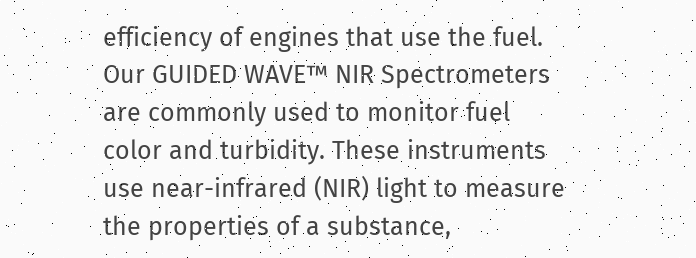efficiency of engines that use the fuel.  Our GUIDED WAVE™ NIR Spectrometers are commonly used to monitor fuel color and turbidity. These instruments use near-infrared (NIR) light to measure the properties of a substance,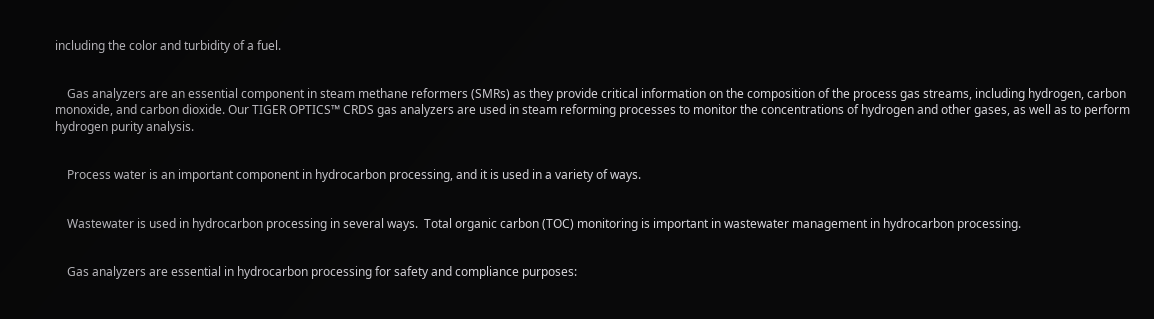including the color and turbidity of a fuel.


    Gas analyzers are an essential component in steam methane reformers (SMRs) as they provide critical information on the composition of the process gas streams, including hydrogen, carbon monoxide, and carbon dioxide. Our TIGER OPTICS™ CRDS gas analyzers are used in steam reforming processes to monitor the concentrations of hydrogen and other gases, as well as to perform hydrogen purity analysis.


    Process water is an important component in hydrocarbon processing, and it is used in a variety of ways.


    Wastewater is used in hydrocarbon processing in several ways.  Total organic carbon (TOC) monitoring is important in wastewater management in hydrocarbon processing.


    Gas analyzers are essential in hydrocarbon processing for safety and compliance purposes: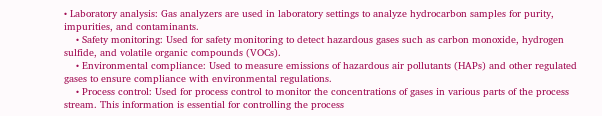• Laboratory analysis: Gas analyzers are used in laboratory settings to analyze hydrocarbon samples for purity, impurities, and contaminants.
    • Safety monitoring: Used for safety monitoring to detect hazardous gases such as carbon monoxide, hydrogen sulfide, and volatile organic compounds (VOCs).
    • Environmental compliance: Used to measure emissions of hazardous air pollutants (HAPs) and other regulated gases to ensure compliance with environmental regulations.
    • Process control: Used for process control to monitor the concentrations of gases in various parts of the process stream. This information is essential for controlling the process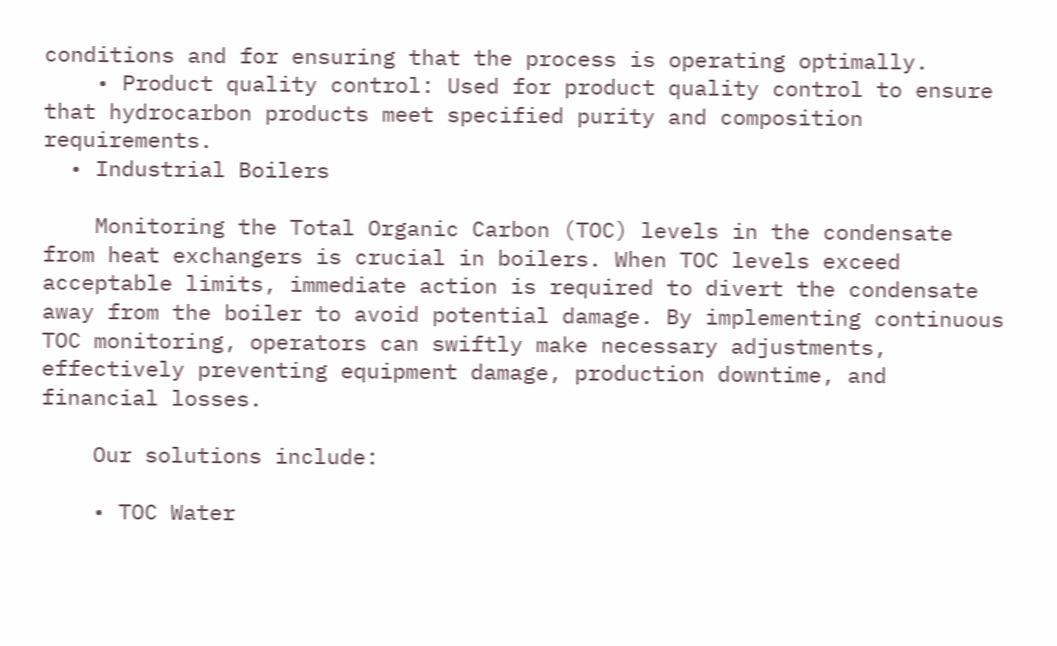conditions and for ensuring that the process is operating optimally.
    • Product quality control: Used for product quality control to ensure that hydrocarbon products meet specified purity and composition requirements.
  • Industrial Boilers

    Monitoring the Total Organic Carbon (TOC) levels in the condensate from heat exchangers is crucial in boilers. When TOC levels exceed acceptable limits, immediate action is required to divert the condensate away from the boiler to avoid potential damage. By implementing continuous TOC monitoring, operators can swiftly make necessary adjustments, effectively preventing equipment damage, production downtime, and financial losses.

    Our solutions include:

    • TOC Water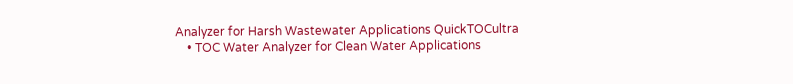Analyzer for Harsh Wastewater Applications QuickTOCultra
    • TOC Water Analyzer for Clean Water Applications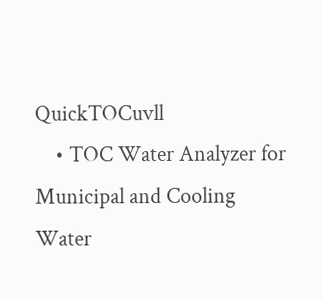QuickTOCuvll
    • TOC Water Analyzer for Municipal and Cooling Water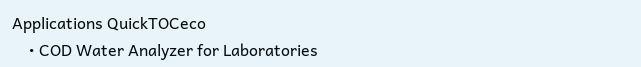Applications QuickTOCeco
    • COD Water Analyzer for Laboratories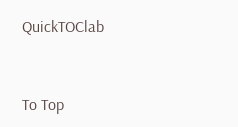QuickTOClab


To Top